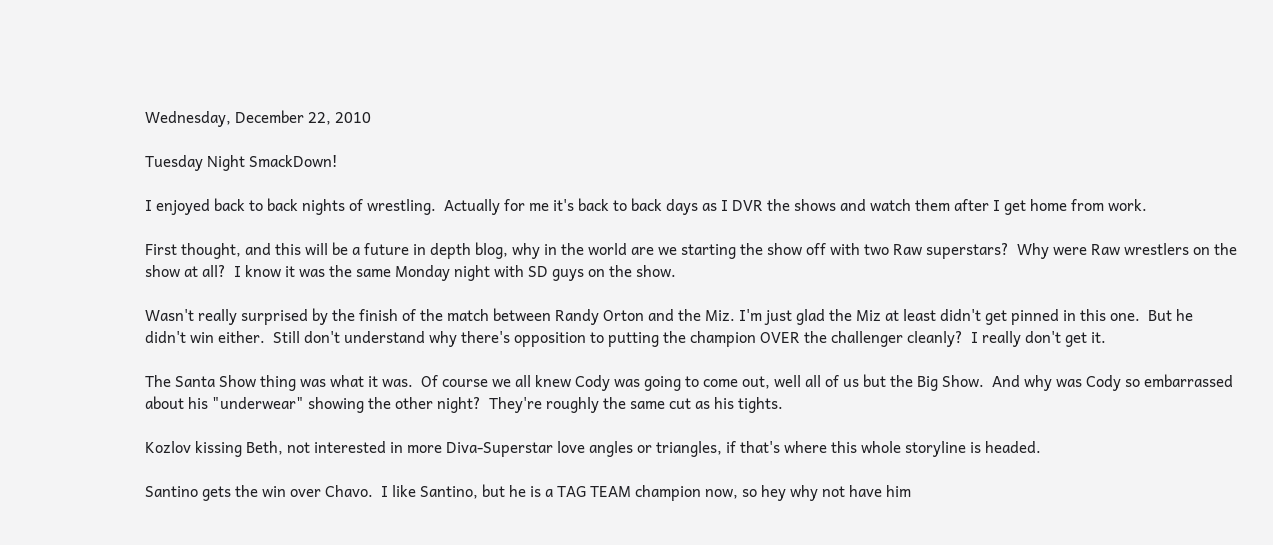Wednesday, December 22, 2010

Tuesday Night SmackDown!

I enjoyed back to back nights of wrestling.  Actually for me it's back to back days as I DVR the shows and watch them after I get home from work.

First thought, and this will be a future in depth blog, why in the world are we starting the show off with two Raw superstars?  Why were Raw wrestlers on the show at all?  I know it was the same Monday night with SD guys on the show.

Wasn't really surprised by the finish of the match between Randy Orton and the Miz. I'm just glad the Miz at least didn't get pinned in this one.  But he didn't win either.  Still don't understand why there's opposition to putting the champion OVER the challenger cleanly?  I really don't get it.

The Santa Show thing was what it was.  Of course we all knew Cody was going to come out, well all of us but the Big Show.  And why was Cody so embarrassed about his "underwear" showing the other night?  They're roughly the same cut as his tights.

Kozlov kissing Beth, not interested in more Diva-Superstar love angles or triangles, if that's where this whole storyline is headed.

Santino gets the win over Chavo.  I like Santino, but he is a TAG TEAM champion now, so hey why not have him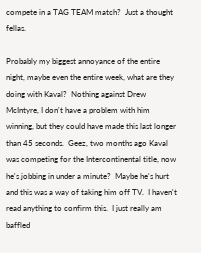compete in a TAG TEAM match?  Just a thought fellas.

Probably my biggest annoyance of the entire night, maybe even the entire week, what are they doing with Kaval?  Nothing against Drew McIntyre, I don't have a problem with him winning, but they could have made this last longer than 45 seconds.  Geez, two months ago Kaval was competing for the Intercontinental title, now he's jobbing in under a minute?  Maybe he's hurt and this was a way of taking him off TV.  I haven't read anything to confirm this.  I just really am baffled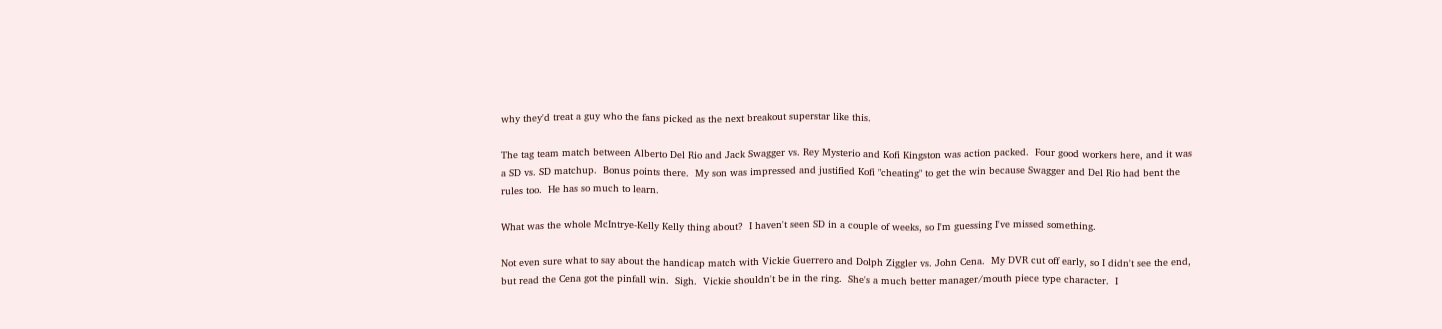why they'd treat a guy who the fans picked as the next breakout superstar like this.

The tag team match between Alberto Del Rio and Jack Swagger vs. Rey Mysterio and Kofi Kingston was action packed.  Four good workers here, and it was a SD vs. SD matchup.  Bonus points there.  My son was impressed and justified Kofi "cheating" to get the win because Swagger and Del Rio had bent the rules too.  He has so much to learn.

What was the whole McIntrye-Kelly Kelly thing about?  I haven't seen SD in a couple of weeks, so I'm guessing I've missed something.

Not even sure what to say about the handicap match with Vickie Guerrero and Dolph Ziggler vs. John Cena.  My DVR cut off early, so I didn't see the end, but read the Cena got the pinfall win.  Sigh.  Vickie shouldn't be in the ring.  She's a much better manager/mouth piece type character.  I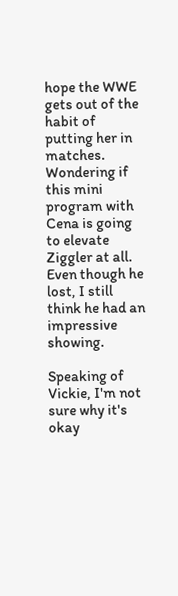hope the WWE gets out of the habit of putting her in matches.  Wondering if this mini program with Cena is going to elevate Ziggler at all.  Even though he lost, I still think he had an impressive showing.

Speaking of Vickie, I'm not sure why it's okay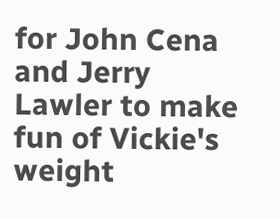for John Cena and Jerry Lawler to make fun of Vickie's weight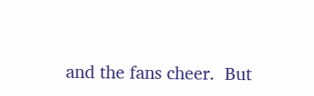and the fans cheer.  But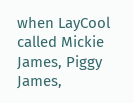when LayCool called Mickie James, Piggy James,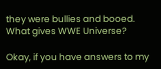they were bullies and booed.  What gives WWE Universe?

Okay, if you have answers to my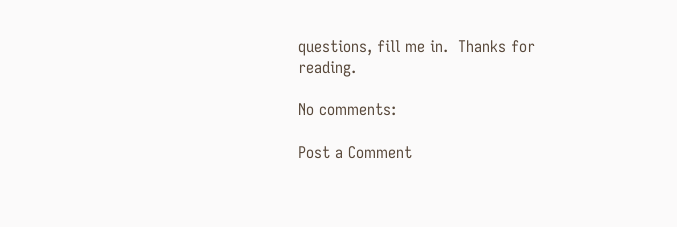questions, fill me in.  Thanks for reading.

No comments:

Post a Comment